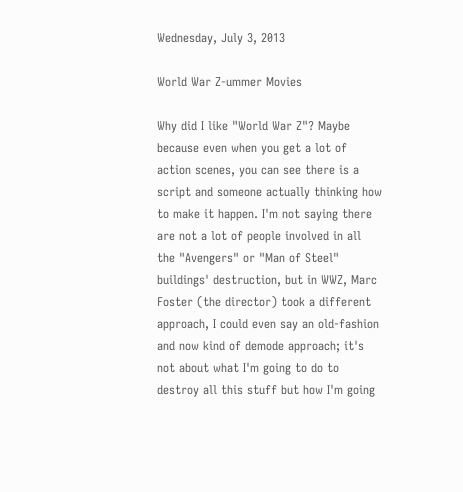Wednesday, July 3, 2013

World War Z-ummer Movies

Why did I like "World War Z"? Maybe because even when you get a lot of action scenes, you can see there is a script and someone actually thinking how to make it happen. I'm not saying there are not a lot of people involved in all the "Avengers" or "Man of Steel" buildings' destruction, but in WWZ, Marc Foster (the director) took a different approach, I could even say an old-fashion and now kind of demode approach; it's not about what I'm going to do to destroy all this stuff but how I'm going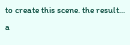to create this scene. the result... a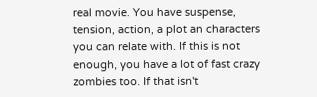real movie. You have suspense, tension, action, a plot an characters you can relate with. If this is not enough, you have a lot of fast crazy zombies too. If that isn't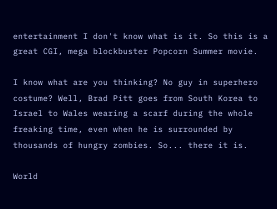entertainment I don't know what is it. So this is a great CGI, mega blockbuster Popcorn Summer movie.

I know what are you thinking? No guy in superhero costume? Well, Brad Pitt goes from South Korea to Israel to Wales wearing a scarf during the whole freaking time, even when he is surrounded by thousands of hungry zombies. So... there it is.

World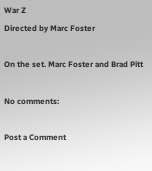War Z
Directed by Marc Foster

On the set. Marc Foster and Brad Pitt

No comments:

Post a Comment